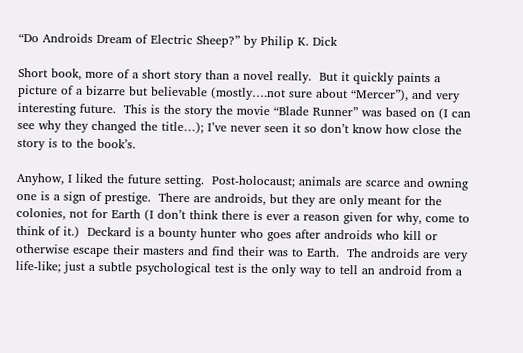“Do Androids Dream of Electric Sheep?” by Philip K. Dick

Short book, more of a short story than a novel really.  But it quickly paints a picture of a bizarre but believable (mostly….not sure about “Mercer”), and very interesting future.  This is the story the movie “Blade Runner” was based on (I can see why they changed the title…); I’ve never seen it so don’t know how close the story is to the book’s.

Anyhow, I liked the future setting.  Post-holocaust; animals are scarce and owning one is a sign of prestige.  There are androids, but they are only meant for the colonies, not for Earth (I don’t think there is ever a reason given for why, come to think of it.)  Deckard is a bounty hunter who goes after androids who kill or otherwise escape their masters and find their was to Earth.  The androids are very life-like; just a subtle psychological test is the only way to tell an android from a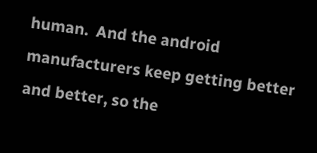human.  And the android manufacturers keep getting better and better, so the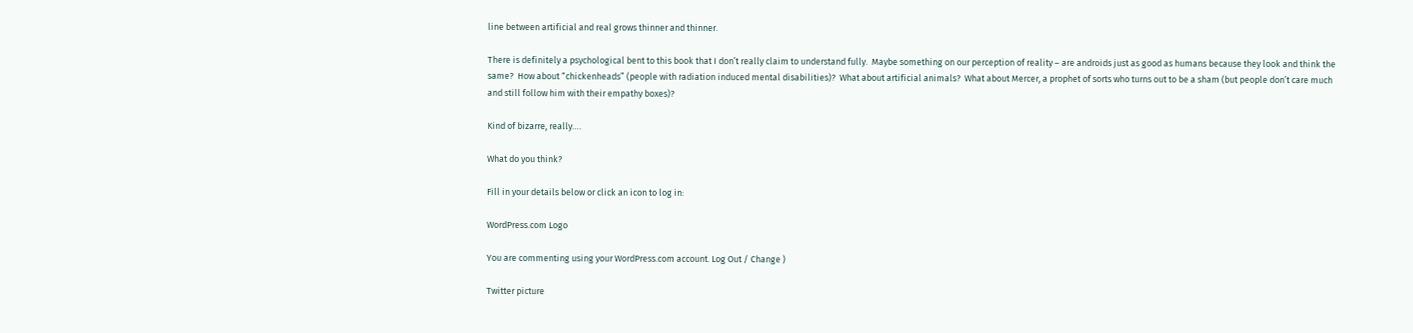line between artificial and real grows thinner and thinner.

There is definitely a psychological bent to this book that I don’t really claim to understand fully.  Maybe something on our perception of reality – are androids just as good as humans because they look and think the same?  How about “chickenheads” (people with radiation induced mental disabilities)?  What about artificial animals?  What about Mercer, a prophet of sorts who turns out to be a sham (but people don’t care much and still follow him with their empathy boxes)?

Kind of bizarre, really….

What do you think?

Fill in your details below or click an icon to log in:

WordPress.com Logo

You are commenting using your WordPress.com account. Log Out / Change )

Twitter picture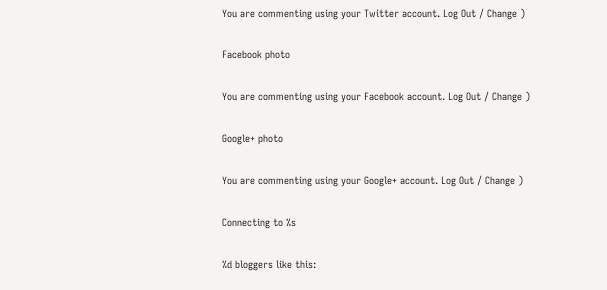You are commenting using your Twitter account. Log Out / Change )

Facebook photo

You are commenting using your Facebook account. Log Out / Change )

Google+ photo

You are commenting using your Google+ account. Log Out / Change )

Connecting to %s

%d bloggers like this: